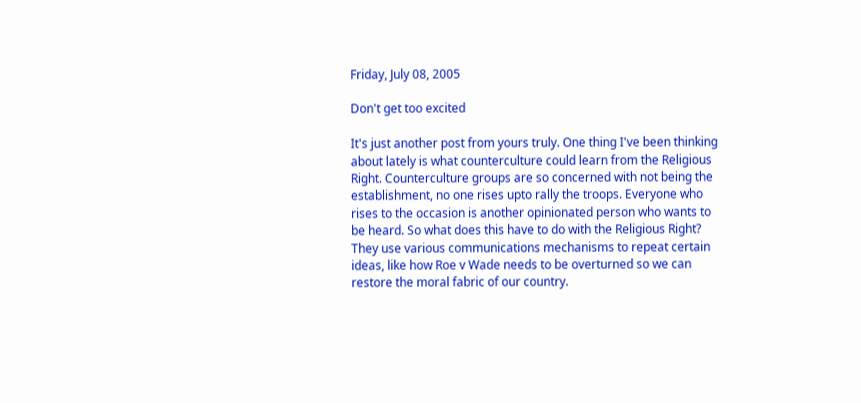Friday, July 08, 2005

Don't get too excited

It's just another post from yours truly. One thing I've been thinking about lately is what counterculture could learn from the Religious Right. Counterculture groups are so concerned with not being the establishment, no one rises upto rally the troops. Everyone who rises to the occasion is another opinionated person who wants to be heard. So what does this have to do with the Religious Right? They use various communications mechanisms to repeat certain ideas, like how Roe v Wade needs to be overturned so we can restore the moral fabric of our country.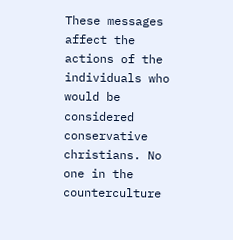These messages affect the actions of the individuals who would be considered conservative christians. No one in the counterculture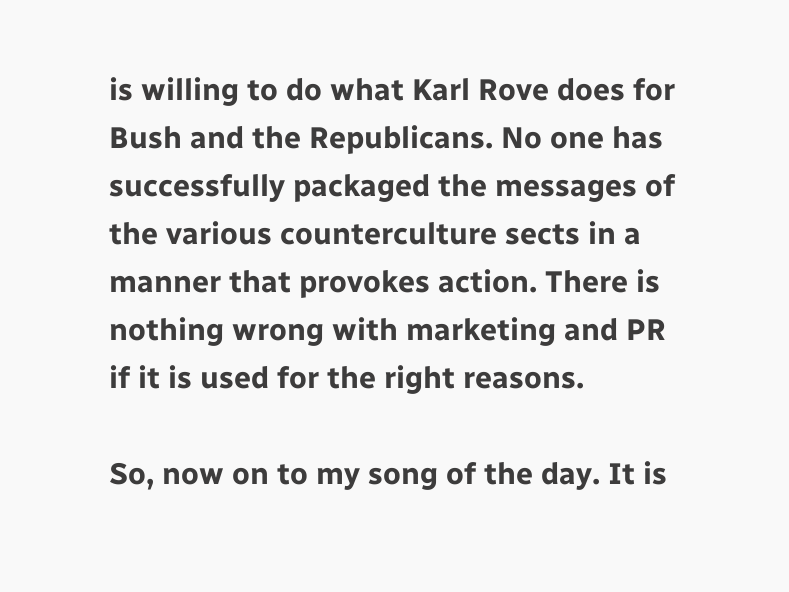is willing to do what Karl Rove does for Bush and the Republicans. No one has successfully packaged the messages of the various counterculture sects in a manner that provokes action. There is nothing wrong with marketing and PR if it is used for the right reasons.

So, now on to my song of the day. It is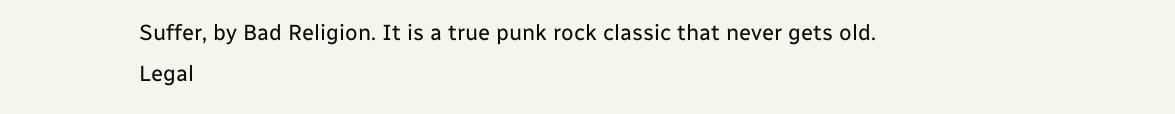Suffer, by Bad Religion. It is a true punk rock classic that never gets old.
Legal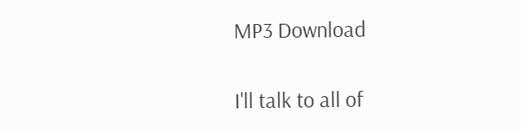MP3 Download

I'll talk to all of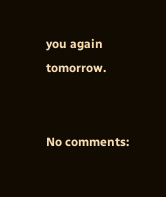you again tomorrow.


No comments: